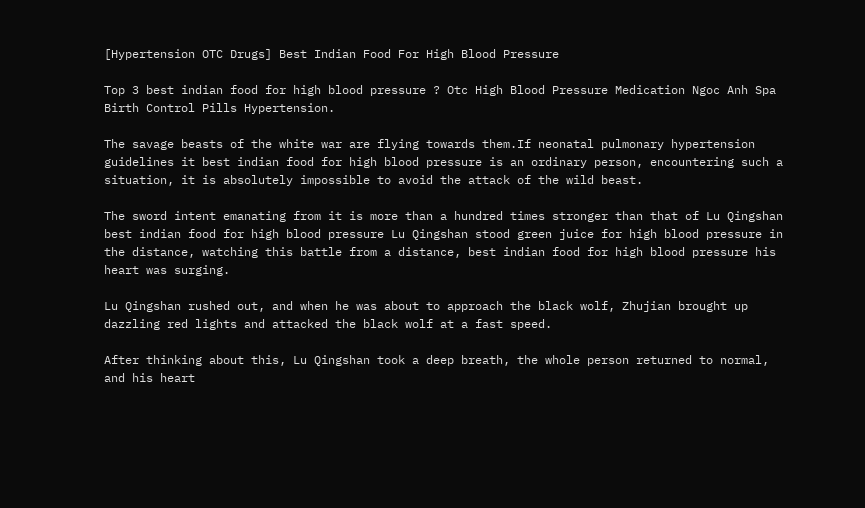[Hypertension OTC Drugs] Best Indian Food For High Blood Pressure

Top 3 best indian food for high blood pressure ? Otc High Blood Pressure Medication Ngoc Anh Spa Birth Control Pills Hypertension.

The savage beasts of the white war are flying towards them.If neonatal pulmonary hypertension guidelines it best indian food for high blood pressure is an ordinary person, encountering such a situation, it is absolutely impossible to avoid the attack of the wild beast.

The sword intent emanating from it is more than a hundred times stronger than that of Lu Qingshan best indian food for high blood pressure Lu Qingshan stood green juice for high blood pressure in the distance, watching this battle from a distance, best indian food for high blood pressure his heart was surging.

Lu Qingshan rushed out, and when he was about to approach the black wolf, Zhujian brought up dazzling red lights and attacked the black wolf at a fast speed.

After thinking about this, Lu Qingshan took a deep breath, the whole person returned to normal, and his heart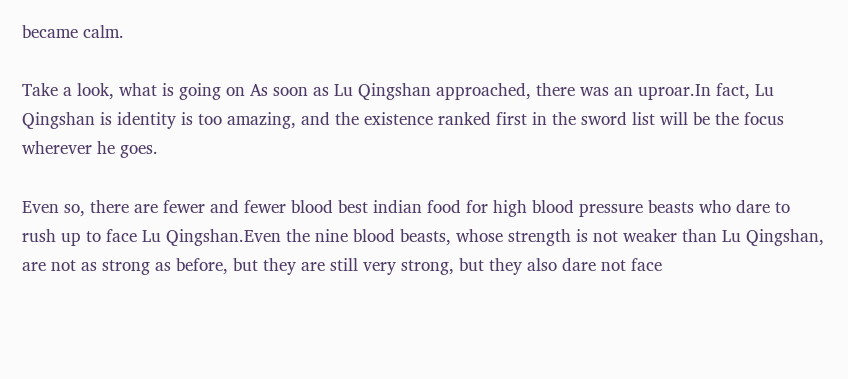became calm.

Take a look, what is going on As soon as Lu Qingshan approached, there was an uproar.In fact, Lu Qingshan is identity is too amazing, and the existence ranked first in the sword list will be the focus wherever he goes.

Even so, there are fewer and fewer blood best indian food for high blood pressure beasts who dare to rush up to face Lu Qingshan.Even the nine blood beasts, whose strength is not weaker than Lu Qingshan, are not as strong as before, but they are still very strong, but they also dare not face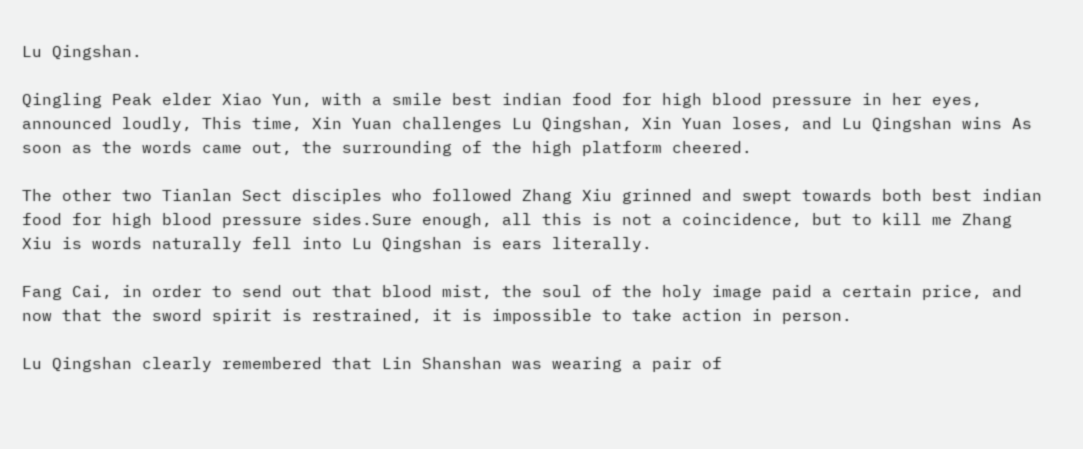Lu Qingshan.

Qingling Peak elder Xiao Yun, with a smile best indian food for high blood pressure in her eyes, announced loudly, This time, Xin Yuan challenges Lu Qingshan, Xin Yuan loses, and Lu Qingshan wins As soon as the words came out, the surrounding of the high platform cheered.

The other two Tianlan Sect disciples who followed Zhang Xiu grinned and swept towards both best indian food for high blood pressure sides.Sure enough, all this is not a coincidence, but to kill me Zhang Xiu is words naturally fell into Lu Qingshan is ears literally.

Fang Cai, in order to send out that blood mist, the soul of the holy image paid a certain price, and now that the sword spirit is restrained, it is impossible to take action in person.

Lu Qingshan clearly remembered that Lin Shanshan was wearing a pair of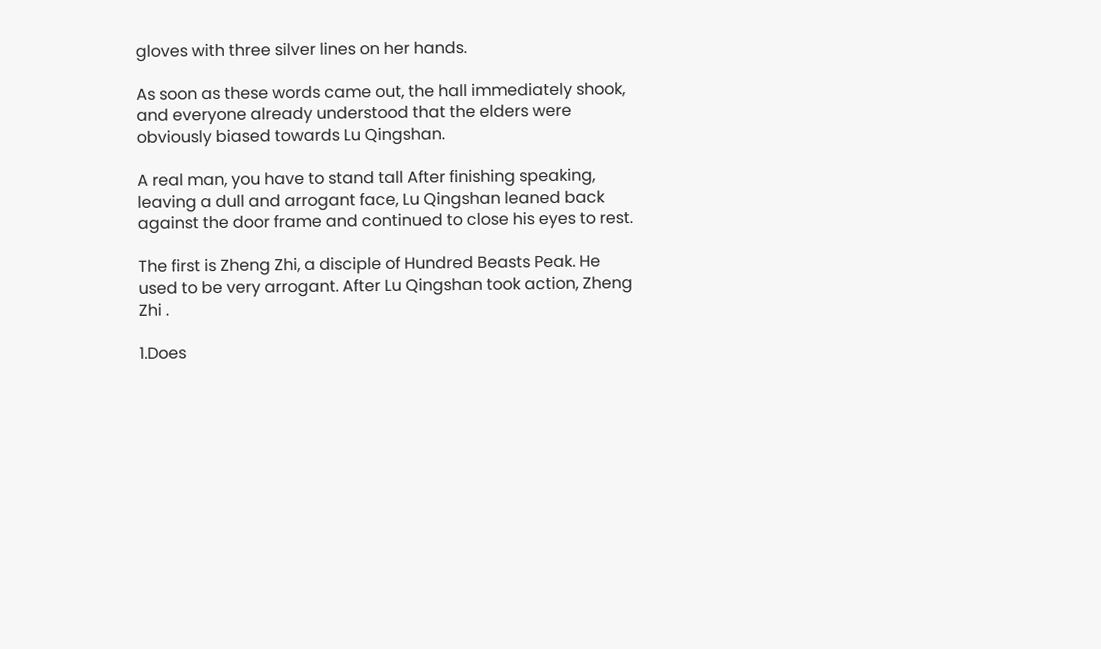gloves with three silver lines on her hands.

As soon as these words came out, the hall immediately shook, and everyone already understood that the elders were obviously biased towards Lu Qingshan.

A real man, you have to stand tall After finishing speaking, leaving a dull and arrogant face, Lu Qingshan leaned back against the door frame and continued to close his eyes to rest.

The first is Zheng Zhi, a disciple of Hundred Beasts Peak. He used to be very arrogant. After Lu Qingshan took action, Zheng Zhi .

1.Does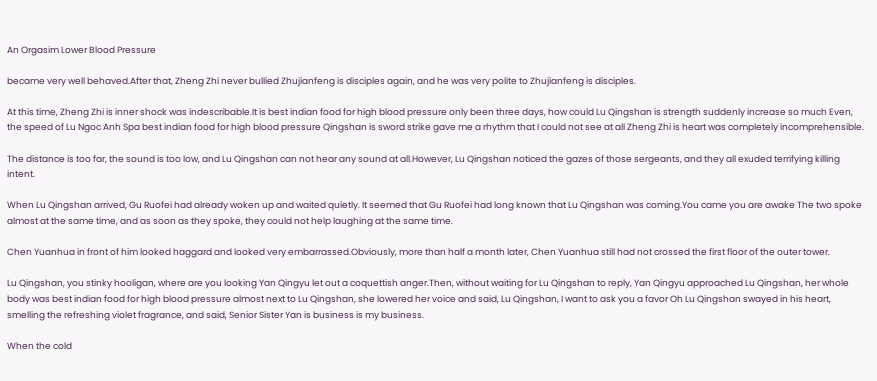An Orgasim Lower Blood Pressure

became very well behaved.After that, Zheng Zhi never bullied Zhujianfeng is disciples again, and he was very polite to Zhujianfeng is disciples.

At this time, Zheng Zhi is inner shock was indescribable.It is best indian food for high blood pressure only been three days, how could Lu Qingshan is strength suddenly increase so much Even, the speed of Lu Ngoc Anh Spa best indian food for high blood pressure Qingshan is sword strike gave me a rhythm that I could not see at all Zheng Zhi is heart was completely incomprehensible.

The distance is too far, the sound is too low, and Lu Qingshan can not hear any sound at all.However, Lu Qingshan noticed the gazes of those sergeants, and they all exuded terrifying killing intent.

When Lu Qingshan arrived, Gu Ruofei had already woken up and waited quietly. It seemed that Gu Ruofei had long known that Lu Qingshan was coming.You came you are awake The two spoke almost at the same time, and as soon as they spoke, they could not help laughing at the same time.

Chen Yuanhua in front of him looked haggard and looked very embarrassed.Obviously, more than half a month later, Chen Yuanhua still had not crossed the first floor of the outer tower.

Lu Qingshan, you stinky hooligan, where are you looking Yan Qingyu let out a coquettish anger.Then, without waiting for Lu Qingshan to reply, Yan Qingyu approached Lu Qingshan, her whole body was best indian food for high blood pressure almost next to Lu Qingshan, she lowered her voice and said, Lu Qingshan, I want to ask you a favor Oh Lu Qingshan swayed in his heart, smelling the refreshing violet fragrance, and said, Senior Sister Yan is business is my business.

When the cold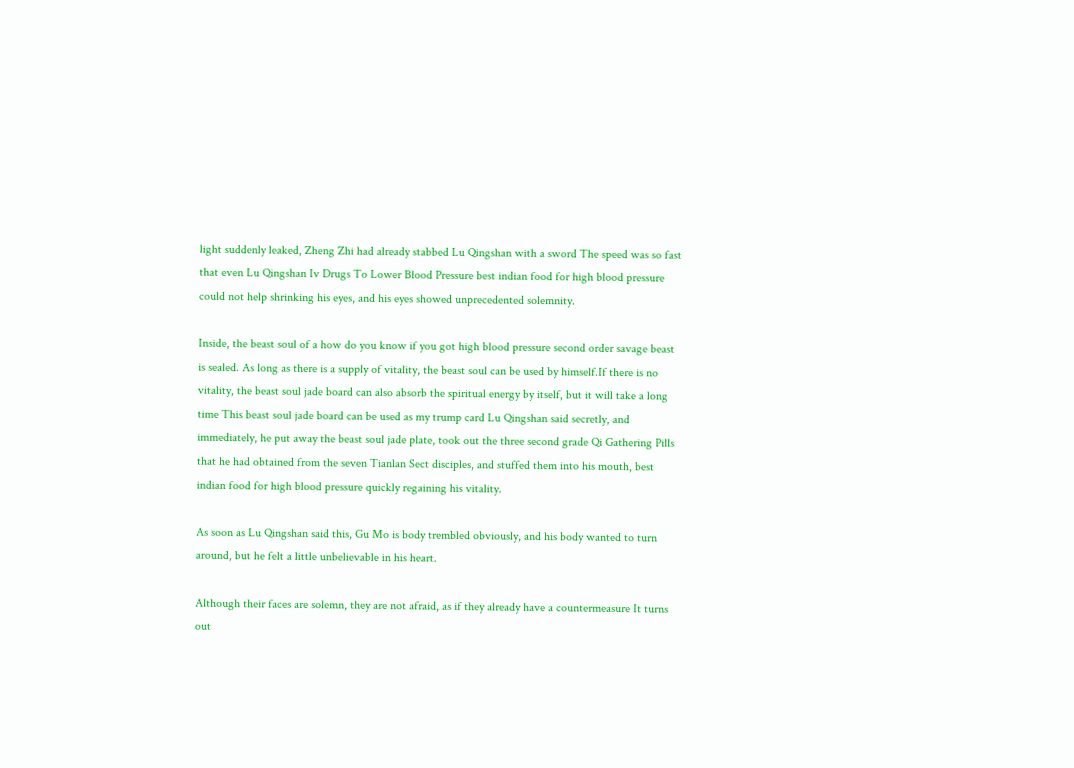light suddenly leaked, Zheng Zhi had already stabbed Lu Qingshan with a sword The speed was so fast that even Lu Qingshan Iv Drugs To Lower Blood Pressure best indian food for high blood pressure could not help shrinking his eyes, and his eyes showed unprecedented solemnity.

Inside, the beast soul of a how do you know if you got high blood pressure second order savage beast is sealed. As long as there is a supply of vitality, the beast soul can be used by himself.If there is no vitality, the beast soul jade board can also absorb the spiritual energy by itself, but it will take a long time This beast soul jade board can be used as my trump card Lu Qingshan said secretly, and immediately, he put away the beast soul jade plate, took out the three second grade Qi Gathering Pills that he had obtained from the seven Tianlan Sect disciples, and stuffed them into his mouth, best indian food for high blood pressure quickly regaining his vitality.

As soon as Lu Qingshan said this, Gu Mo is body trembled obviously, and his body wanted to turn around, but he felt a little unbelievable in his heart.

Although their faces are solemn, they are not afraid, as if they already have a countermeasure It turns out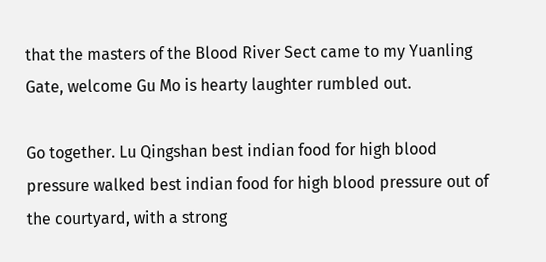that the masters of the Blood River Sect came to my Yuanling Gate, welcome Gu Mo is hearty laughter rumbled out.

Go together. Lu Qingshan best indian food for high blood pressure walked best indian food for high blood pressure out of the courtyard, with a strong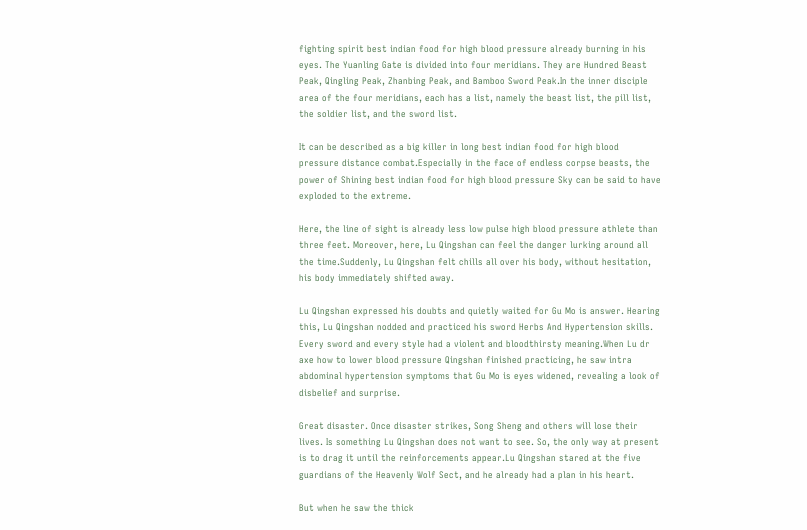fighting spirit best indian food for high blood pressure already burning in his eyes. The Yuanling Gate is divided into four meridians. They are Hundred Beast Peak, Qingling Peak, Zhanbing Peak, and Bamboo Sword Peak.In the inner disciple area of the four meridians, each has a list, namely the beast list, the pill list, the soldier list, and the sword list.

It can be described as a big killer in long best indian food for high blood pressure distance combat.Especially in the face of endless corpse beasts, the power of Shining best indian food for high blood pressure Sky can be said to have exploded to the extreme.

Here, the line of sight is already less low pulse high blood pressure athlete than three feet. Moreover, here, Lu Qingshan can feel the danger lurking around all the time.Suddenly, Lu Qingshan felt chills all over his body, without hesitation, his body immediately shifted away.

Lu Qingshan expressed his doubts and quietly waited for Gu Mo is answer. Hearing this, Lu Qingshan nodded and practiced his sword Herbs And Hypertension skills. Every sword and every style had a violent and bloodthirsty meaning.When Lu dr axe how to lower blood pressure Qingshan finished practicing, he saw intra abdominal hypertension symptoms that Gu Mo is eyes widened, revealing a look of disbelief and surprise.

Great disaster. Once disaster strikes, Song Sheng and others will lose their lives. Is something Lu Qingshan does not want to see. So, the only way at present is to drag it until the reinforcements appear.Lu Qingshan stared at the five guardians of the Heavenly Wolf Sect, and he already had a plan in his heart.

But when he saw the thick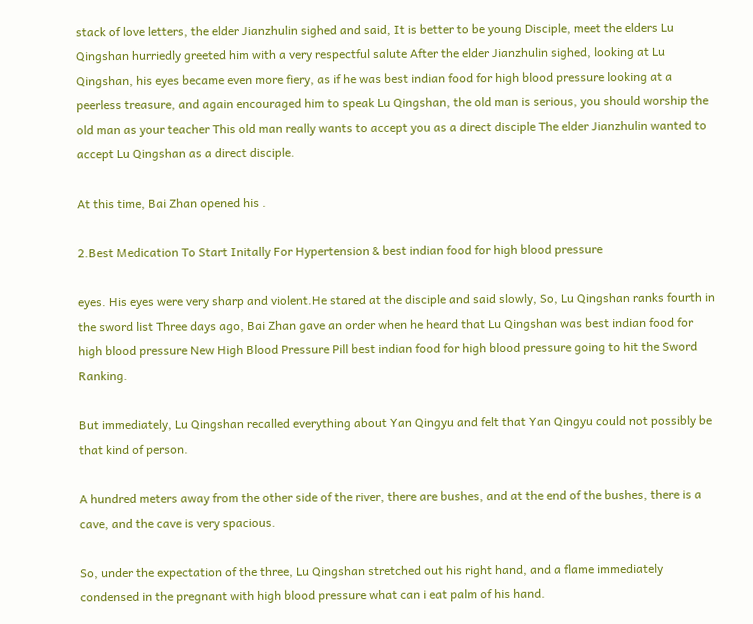stack of love letters, the elder Jianzhulin sighed and said, It is better to be young Disciple, meet the elders Lu Qingshan hurriedly greeted him with a very respectful salute After the elder Jianzhulin sighed, looking at Lu Qingshan, his eyes became even more fiery, as if he was best indian food for high blood pressure looking at a peerless treasure, and again encouraged him to speak Lu Qingshan, the old man is serious, you should worship the old man as your teacher This old man really wants to accept you as a direct disciple The elder Jianzhulin wanted to accept Lu Qingshan as a direct disciple.

At this time, Bai Zhan opened his .

2.Best Medication To Start Initally For Hypertension & best indian food for high blood pressure

eyes. His eyes were very sharp and violent.He stared at the disciple and said slowly, So, Lu Qingshan ranks fourth in the sword list Three days ago, Bai Zhan gave an order when he heard that Lu Qingshan was best indian food for high blood pressure New High Blood Pressure Pill best indian food for high blood pressure going to hit the Sword Ranking.

But immediately, Lu Qingshan recalled everything about Yan Qingyu and felt that Yan Qingyu could not possibly be that kind of person.

A hundred meters away from the other side of the river, there are bushes, and at the end of the bushes, there is a cave, and the cave is very spacious.

So, under the expectation of the three, Lu Qingshan stretched out his right hand, and a flame immediately condensed in the pregnant with high blood pressure what can i eat palm of his hand.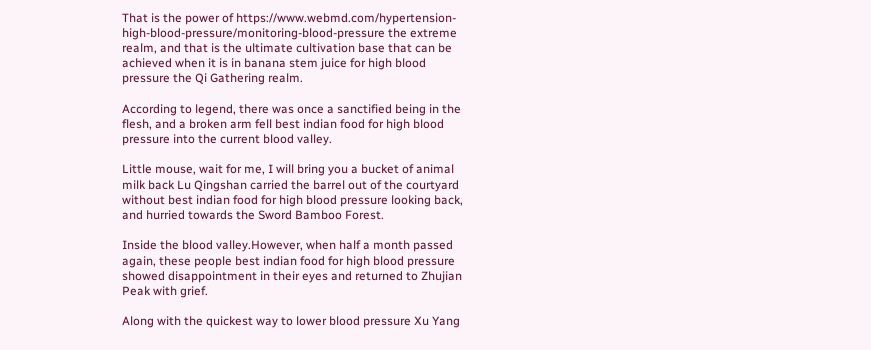That is the power of https://www.webmd.com/hypertension-high-blood-pressure/monitoring-blood-pressure the extreme realm, and that is the ultimate cultivation base that can be achieved when it is in banana stem juice for high blood pressure the Qi Gathering realm.

According to legend, there was once a sanctified being in the flesh, and a broken arm fell best indian food for high blood pressure into the current blood valley.

Little mouse, wait for me, I will bring you a bucket of animal milk back Lu Qingshan carried the barrel out of the courtyard without best indian food for high blood pressure looking back, and hurried towards the Sword Bamboo Forest.

Inside the blood valley.However, when half a month passed again, these people best indian food for high blood pressure showed disappointment in their eyes and returned to Zhujian Peak with grief.

Along with the quickest way to lower blood pressure Xu Yang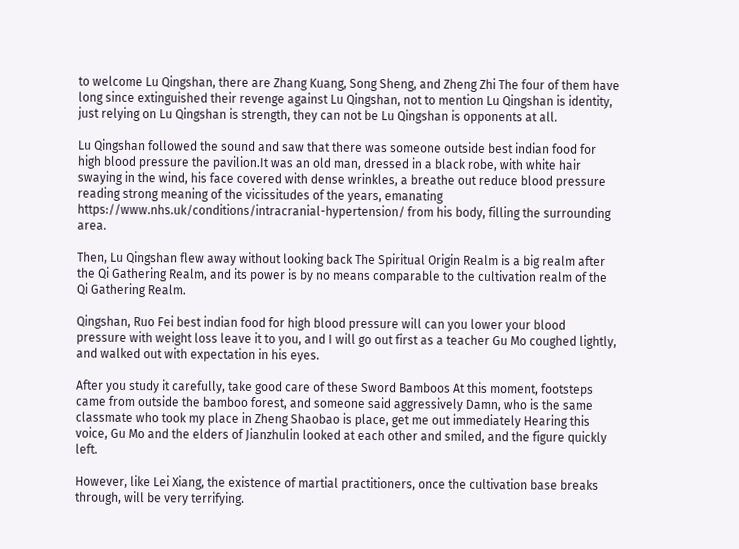to welcome Lu Qingshan, there are Zhang Kuang, Song Sheng, and Zheng Zhi The four of them have long since extinguished their revenge against Lu Qingshan, not to mention Lu Qingshan is identity, just relying on Lu Qingshan is strength, they can not be Lu Qingshan is opponents at all.

Lu Qingshan followed the sound and saw that there was someone outside best indian food for high blood pressure the pavilion.It was an old man, dressed in a black robe, with white hair swaying in the wind, his face covered with dense wrinkles, a breathe out reduce blood pressure reading strong meaning of the vicissitudes of the years, emanating https://www.nhs.uk/conditions/intracranial-hypertension/ from his body, filling the surrounding area.

Then, Lu Qingshan flew away without looking back The Spiritual Origin Realm is a big realm after the Qi Gathering Realm, and its power is by no means comparable to the cultivation realm of the Qi Gathering Realm.

Qingshan, Ruo Fei best indian food for high blood pressure will can you lower your blood pressure with weight loss leave it to you, and I will go out first as a teacher Gu Mo coughed lightly, and walked out with expectation in his eyes.

After you study it carefully, take good care of these Sword Bamboos At this moment, footsteps came from outside the bamboo forest, and someone said aggressively Damn, who is the same classmate who took my place in Zheng Shaobao is place, get me out immediately Hearing this voice, Gu Mo and the elders of Jianzhulin looked at each other and smiled, and the figure quickly left.

However, like Lei Xiang, the existence of martial practitioners, once the cultivation base breaks through, will be very terrifying.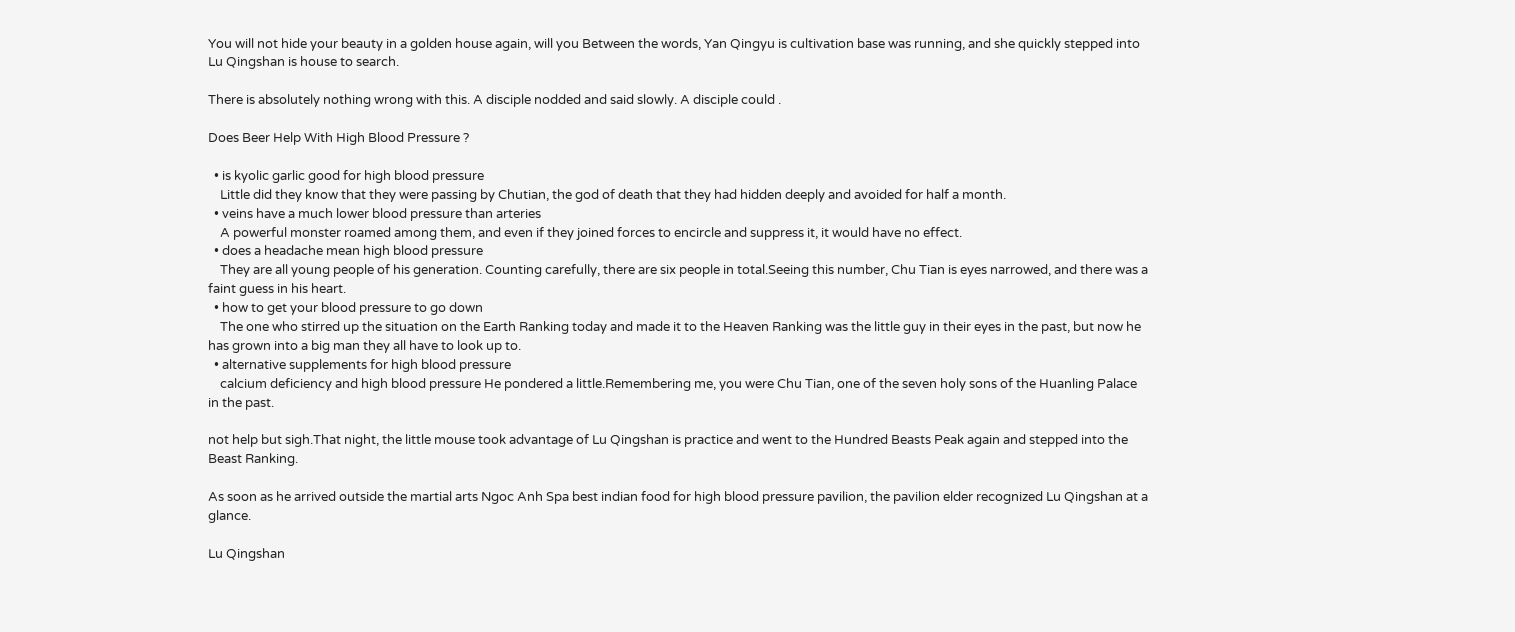You will not hide your beauty in a golden house again, will you Between the words, Yan Qingyu is cultivation base was running, and she quickly stepped into Lu Qingshan is house to search.

There is absolutely nothing wrong with this. A disciple nodded and said slowly. A disciple could .

Does Beer Help With High Blood Pressure ?

  • is kyolic garlic good for high blood pressure
    Little did they know that they were passing by Chutian, the god of death that they had hidden deeply and avoided for half a month.
  • veins have a much lower blood pressure than arteries
    A powerful monster roamed among them, and even if they joined forces to encircle and suppress it, it would have no effect.
  • does a headache mean high blood pressure
    They are all young people of his generation. Counting carefully, there are six people in total.Seeing this number, Chu Tian is eyes narrowed, and there was a faint guess in his heart.
  • how to get your blood pressure to go down
    The one who stirred up the situation on the Earth Ranking today and made it to the Heaven Ranking was the little guy in their eyes in the past, but now he has grown into a big man they all have to look up to.
  • alternative supplements for high blood pressure
    calcium deficiency and high blood pressure He pondered a little.Remembering me, you were Chu Tian, one of the seven holy sons of the Huanling Palace in the past.

not help but sigh.That night, the little mouse took advantage of Lu Qingshan is practice and went to the Hundred Beasts Peak again and stepped into the Beast Ranking.

As soon as he arrived outside the martial arts Ngoc Anh Spa best indian food for high blood pressure pavilion, the pavilion elder recognized Lu Qingshan at a glance.

Lu Qingshan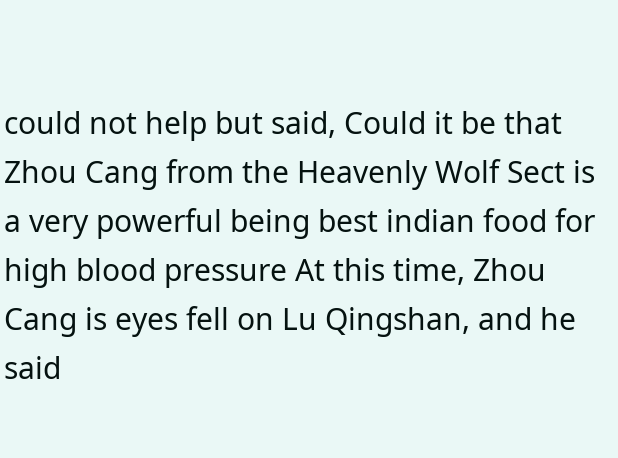could not help but said, Could it be that Zhou Cang from the Heavenly Wolf Sect is a very powerful being best indian food for high blood pressure At this time, Zhou Cang is eyes fell on Lu Qingshan, and he said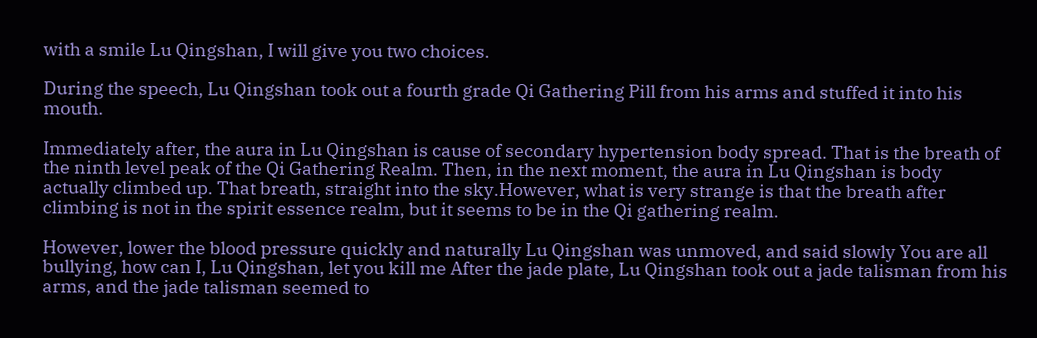with a smile Lu Qingshan, I will give you two choices.

During the speech, Lu Qingshan took out a fourth grade Qi Gathering Pill from his arms and stuffed it into his mouth.

Immediately after, the aura in Lu Qingshan is cause of secondary hypertension body spread. That is the breath of the ninth level peak of the Qi Gathering Realm. Then, in the next moment, the aura in Lu Qingshan is body actually climbed up. That breath, straight into the sky.However, what is very strange is that the breath after climbing is not in the spirit essence realm, but it seems to be in the Qi gathering realm.

However, lower the blood pressure quickly and naturally Lu Qingshan was unmoved, and said slowly You are all bullying, how can I, Lu Qingshan, let you kill me After the jade plate, Lu Qingshan took out a jade talisman from his arms, and the jade talisman seemed to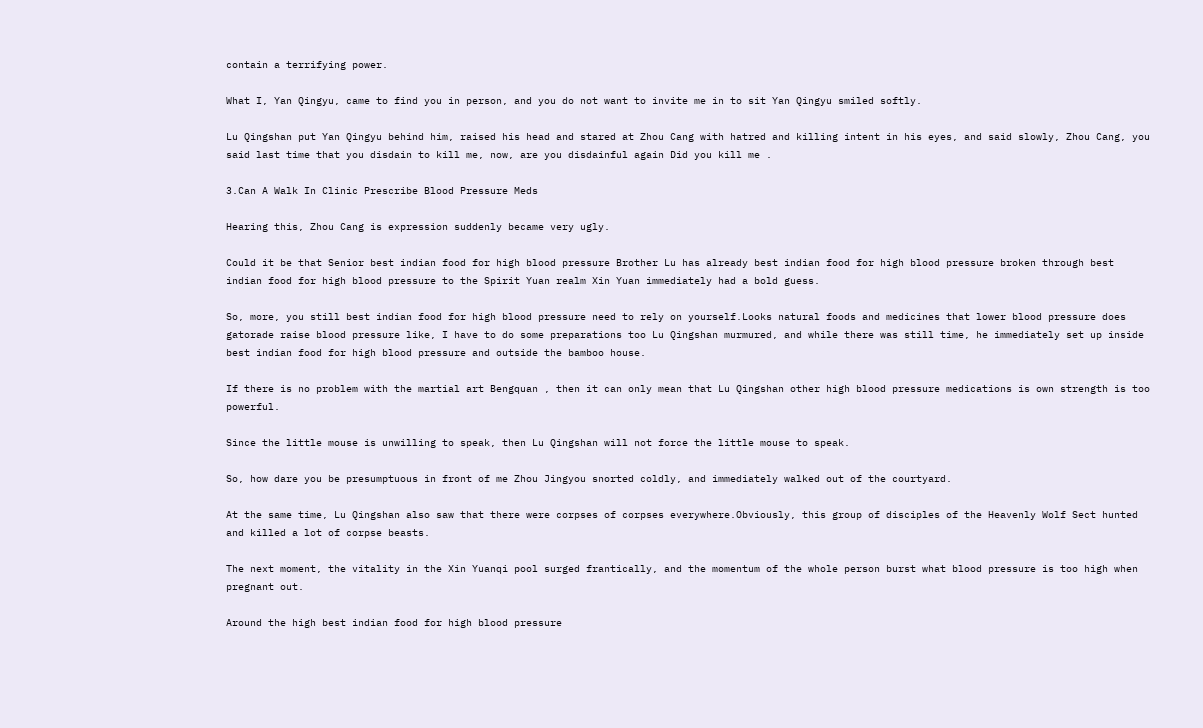contain a terrifying power.

What I, Yan Qingyu, came to find you in person, and you do not want to invite me in to sit Yan Qingyu smiled softly.

Lu Qingshan put Yan Qingyu behind him, raised his head and stared at Zhou Cang with hatred and killing intent in his eyes, and said slowly, Zhou Cang, you said last time that you disdain to kill me, now, are you disdainful again Did you kill me .

3.Can A Walk In Clinic Prescribe Blood Pressure Meds

Hearing this, Zhou Cang is expression suddenly became very ugly.

Could it be that Senior best indian food for high blood pressure Brother Lu has already best indian food for high blood pressure broken through best indian food for high blood pressure to the Spirit Yuan realm Xin Yuan immediately had a bold guess.

So, more, you still best indian food for high blood pressure need to rely on yourself.Looks natural foods and medicines that lower blood pressure does gatorade raise blood pressure like, I have to do some preparations too Lu Qingshan murmured, and while there was still time, he immediately set up inside best indian food for high blood pressure and outside the bamboo house.

If there is no problem with the martial art Bengquan , then it can only mean that Lu Qingshan other high blood pressure medications is own strength is too powerful.

Since the little mouse is unwilling to speak, then Lu Qingshan will not force the little mouse to speak.

So, how dare you be presumptuous in front of me Zhou Jingyou snorted coldly, and immediately walked out of the courtyard.

At the same time, Lu Qingshan also saw that there were corpses of corpses everywhere.Obviously, this group of disciples of the Heavenly Wolf Sect hunted and killed a lot of corpse beasts.

The next moment, the vitality in the Xin Yuanqi pool surged frantically, and the momentum of the whole person burst what blood pressure is too high when pregnant out.

Around the high best indian food for high blood pressure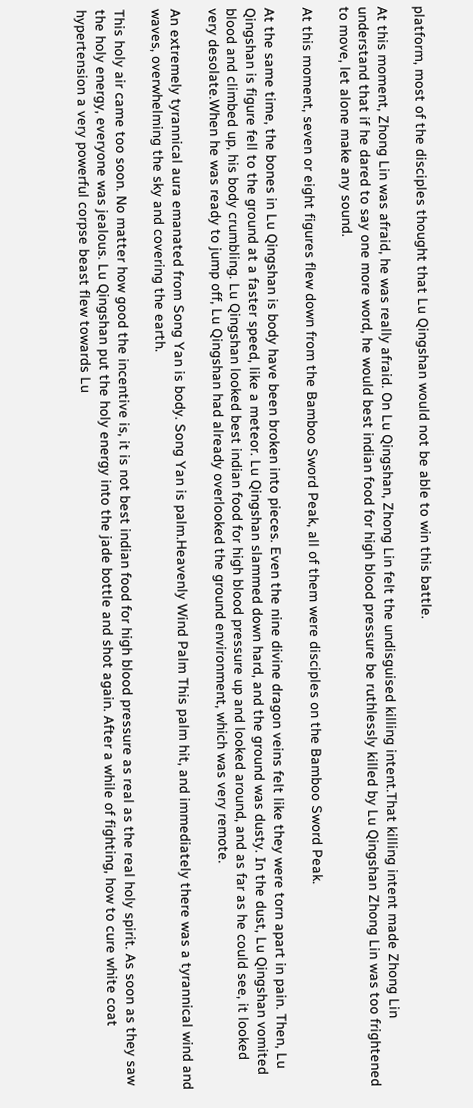platform, most of the disciples thought that Lu Qingshan would not be able to win this battle.

At this moment, Zhong Lin was afraid, he was really afraid. On Lu Qingshan, Zhong Lin felt the undisguised killing intent.That killing intent made Zhong Lin understand that if he dared to say one more word, he would best indian food for high blood pressure be ruthlessly killed by Lu Qingshan Zhong Lin was too frightened to move, let alone make any sound.

At this moment, seven or eight figures flew down from the Bamboo Sword Peak, all of them were disciples on the Bamboo Sword Peak.

At the same time, the bones in Lu Qingshan is body have been broken into pieces. Even the nine divine dragon veins felt like they were torn apart in pain. Then, Lu Qingshan is figure fell to the ground at a faster speed, like a meteor. Lu Qingshan slammed down hard, and the ground was dusty. In the dust, Lu Qingshan vomited blood and climbed up, his body crumbling. Lu Qingshan looked best indian food for high blood pressure up and looked around, and as far as he could see, it looked very desolate.When he was ready to jump off, Lu Qingshan had already overlooked the ground environment, which was very remote.

An extremely tyrannical aura emanated from Song Yan is body. Song Yan is palm.Heavenly Wind Palm This palm hit, and immediately there was a tyrannical wind and waves, overwhelming the sky and covering the earth.

This holy air came too soon. No matter how good the incentive is, it is not best indian food for high blood pressure as real as the real holy spirit. As soon as they saw the holy energy, everyone was jealous. Lu Qingshan put the holy energy into the jade bottle and shot again. After a while of fighting, how to cure white coat hypertension a very powerful corpse beast flew towards Lu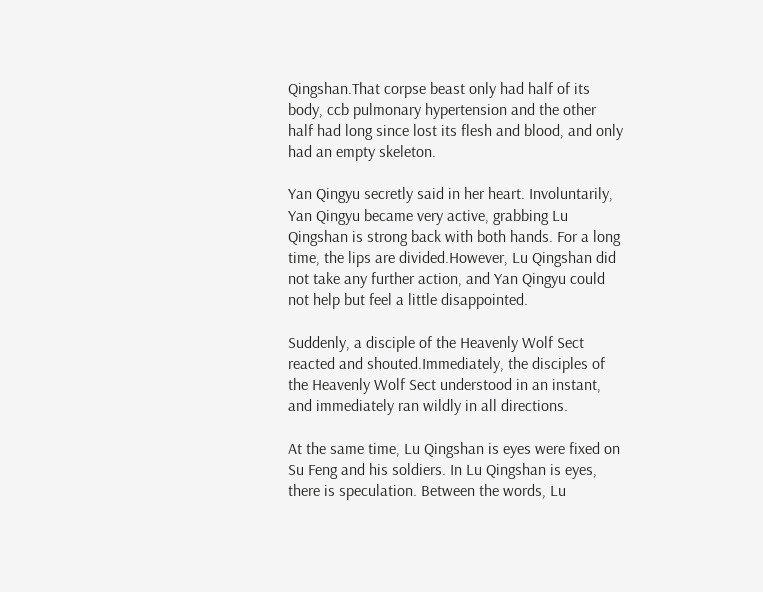Qingshan.That corpse beast only had half of its body, ccb pulmonary hypertension and the other half had long since lost its flesh and blood, and only had an empty skeleton.

Yan Qingyu secretly said in her heart. Involuntarily, Yan Qingyu became very active, grabbing Lu Qingshan is strong back with both hands. For a long time, the lips are divided.However, Lu Qingshan did not take any further action, and Yan Qingyu could not help but feel a little disappointed.

Suddenly, a disciple of the Heavenly Wolf Sect reacted and shouted.Immediately, the disciples of the Heavenly Wolf Sect understood in an instant, and immediately ran wildly in all directions.

At the same time, Lu Qingshan is eyes were fixed on Su Feng and his soldiers. In Lu Qingshan is eyes, there is speculation. Between the words, Lu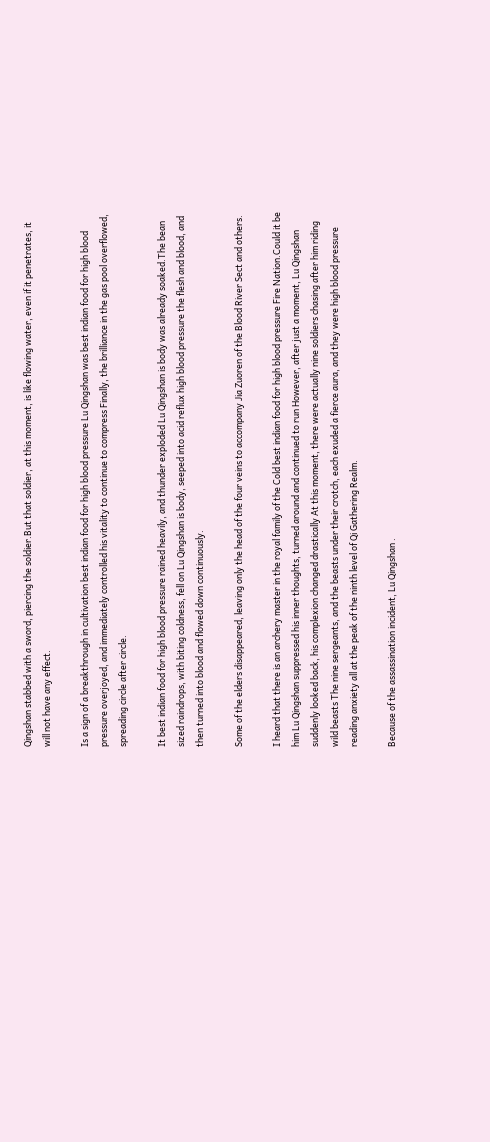Qingshan stabbed with a sword, piercing the soldier.But that soldier, at this moment, is like flowing water, even if it penetrates, it will not have any effect.

Is a sign of a breakthrough in cultivation best indian food for high blood pressure Lu Qingshan was best indian food for high blood pressure overjoyed, and immediately controlled his vitality to continue to compress Finally, the brilliance in the gas pool overflowed, spreading circle after circle.

It best indian food for high blood pressure rained heavily, and thunder exploded Lu Qingshan is body was already soaked.The bean sized raindrops, with biting coldness, fell on Lu Qingshan is body, seeped into acid reflux high blood pressure the flesh and blood, and then turned into blood and flowed down continuously.

Some of the elders disappeared, leaving only the head of the four veins to accompany Jia Zuoren of the Blood River Sect and others.

I heard that there is an archery master in the royal family of the Cold best indian food for high blood pressure Fire Nation.Could it be him Lu Qingshan suppressed his inner thoughts, turned around and continued to run However, after just a moment, Lu Qingshan suddenly looked back, his complexion changed drastically At this moment, there were actually nine soldiers chasing after him riding wild beasts The nine sergeants, and the beasts under their crotch, each exuded a fierce aura, and they were high blood pressure reading anxiety all at the peak of the ninth level of Qi Gathering Realm.

Because of the assassination incident, Lu Qingshan .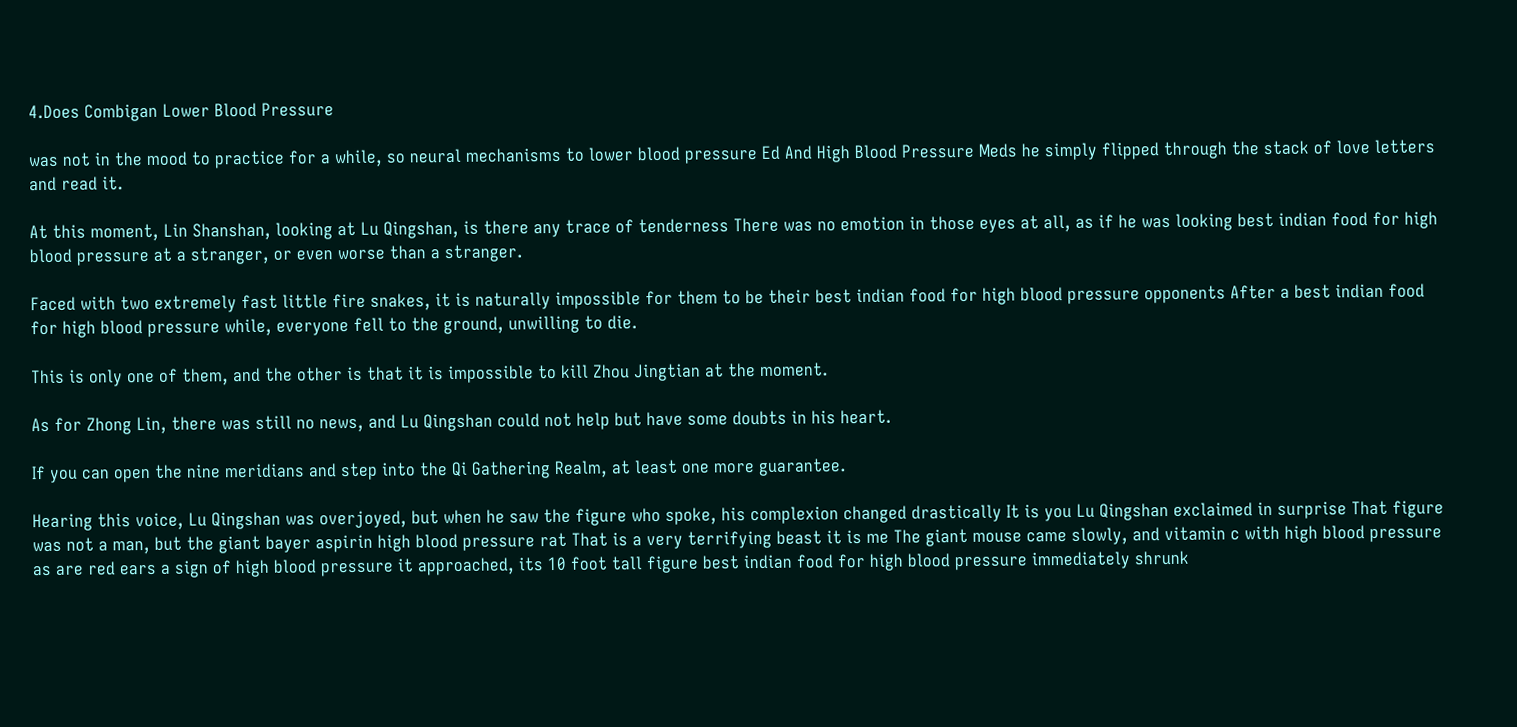4.Does Combigan Lower Blood Pressure

was not in the mood to practice for a while, so neural mechanisms to lower blood pressure Ed And High Blood Pressure Meds he simply flipped through the stack of love letters and read it.

At this moment, Lin Shanshan, looking at Lu Qingshan, is there any trace of tenderness There was no emotion in those eyes at all, as if he was looking best indian food for high blood pressure at a stranger, or even worse than a stranger.

Faced with two extremely fast little fire snakes, it is naturally impossible for them to be their best indian food for high blood pressure opponents After a best indian food for high blood pressure while, everyone fell to the ground, unwilling to die.

This is only one of them, and the other is that it is impossible to kill Zhou Jingtian at the moment.

As for Zhong Lin, there was still no news, and Lu Qingshan could not help but have some doubts in his heart.

If you can open the nine meridians and step into the Qi Gathering Realm, at least one more guarantee.

Hearing this voice, Lu Qingshan was overjoyed, but when he saw the figure who spoke, his complexion changed drastically It is you Lu Qingshan exclaimed in surprise That figure was not a man, but the giant bayer aspirin high blood pressure rat That is a very terrifying beast it is me The giant mouse came slowly, and vitamin c with high blood pressure as are red ears a sign of high blood pressure it approached, its 10 foot tall figure best indian food for high blood pressure immediately shrunk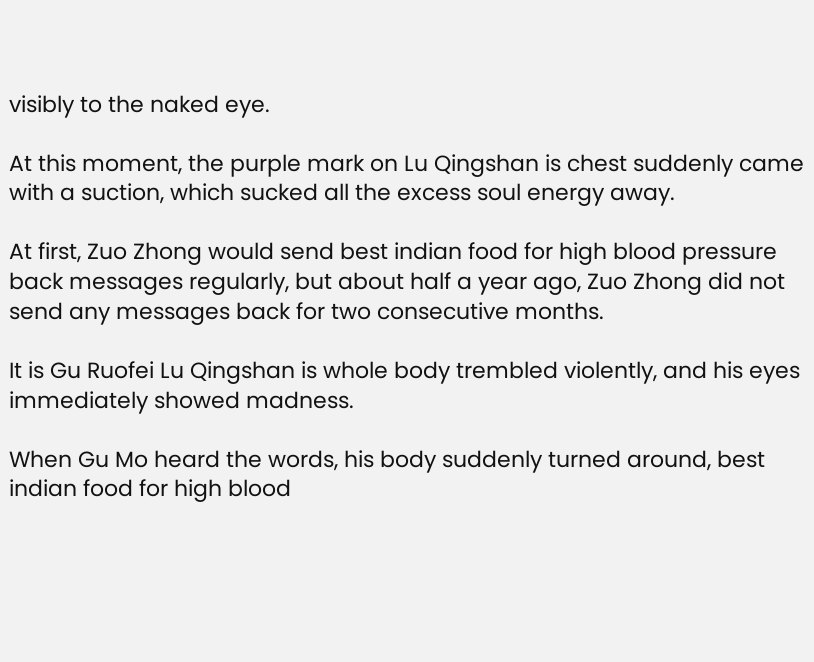visibly to the naked eye.

At this moment, the purple mark on Lu Qingshan is chest suddenly came with a suction, which sucked all the excess soul energy away.

At first, Zuo Zhong would send best indian food for high blood pressure back messages regularly, but about half a year ago, Zuo Zhong did not send any messages back for two consecutive months.

It is Gu Ruofei Lu Qingshan is whole body trembled violently, and his eyes immediately showed madness.

When Gu Mo heard the words, his body suddenly turned around, best indian food for high blood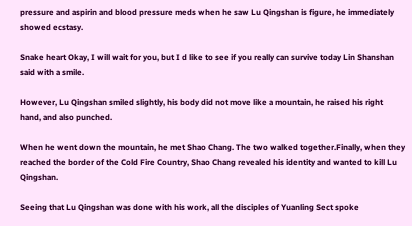pressure and aspirin and blood pressure meds when he saw Lu Qingshan is figure, he immediately showed ecstasy.

Snake heart Okay, I will wait for you, but I d like to see if you really can survive today Lin Shanshan said with a smile.

However, Lu Qingshan smiled slightly, his body did not move like a mountain, he raised his right hand, and also punched.

When he went down the mountain, he met Shao Chang. The two walked together.Finally, when they reached the border of the Cold Fire Country, Shao Chang revealed his identity and wanted to kill Lu Qingshan.

Seeing that Lu Qingshan was done with his work, all the disciples of Yuanling Sect spoke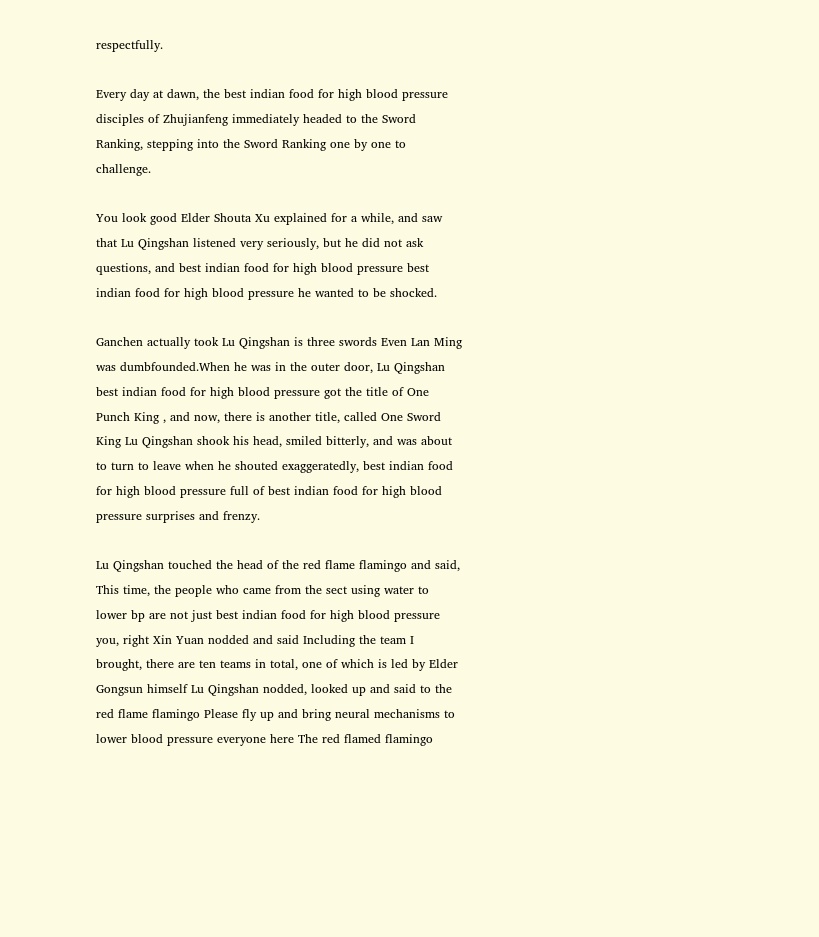respectfully.

Every day at dawn, the best indian food for high blood pressure disciples of Zhujianfeng immediately headed to the Sword Ranking, stepping into the Sword Ranking one by one to challenge.

You look good Elder Shouta Xu explained for a while, and saw that Lu Qingshan listened very seriously, but he did not ask questions, and best indian food for high blood pressure best indian food for high blood pressure he wanted to be shocked.

Ganchen actually took Lu Qingshan is three swords Even Lan Ming was dumbfounded.When he was in the outer door, Lu Qingshan best indian food for high blood pressure got the title of One Punch King , and now, there is another title, called One Sword King Lu Qingshan shook his head, smiled bitterly, and was about to turn to leave when he shouted exaggeratedly, best indian food for high blood pressure full of best indian food for high blood pressure surprises and frenzy.

Lu Qingshan touched the head of the red flame flamingo and said, This time, the people who came from the sect using water to lower bp are not just best indian food for high blood pressure you, right Xin Yuan nodded and said Including the team I brought, there are ten teams in total, one of which is led by Elder Gongsun himself Lu Qingshan nodded, looked up and said to the red flame flamingo Please fly up and bring neural mechanisms to lower blood pressure everyone here The red flamed flamingo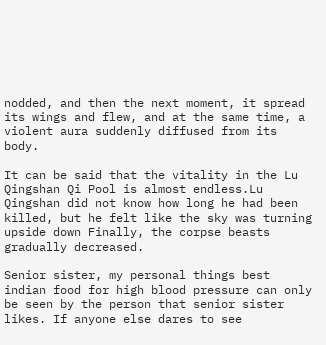nodded, and then the next moment, it spread its wings and flew, and at the same time, a violent aura suddenly diffused from its body.

It can be said that the vitality in the Lu Qingshan Qi Pool is almost endless.Lu Qingshan did not know how long he had been killed, but he felt like the sky was turning upside down Finally, the corpse beasts gradually decreased.

Senior sister, my personal things best indian food for high blood pressure can only be seen by the person that senior sister likes. If anyone else dares to see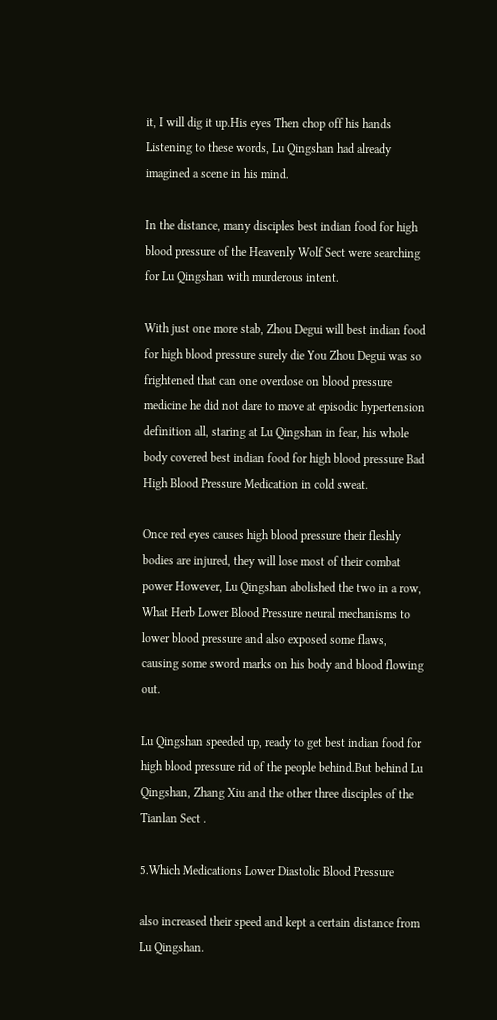it, I will dig it up.His eyes Then chop off his hands Listening to these words, Lu Qingshan had already imagined a scene in his mind.

In the distance, many disciples best indian food for high blood pressure of the Heavenly Wolf Sect were searching for Lu Qingshan with murderous intent.

With just one more stab, Zhou Degui will best indian food for high blood pressure surely die You Zhou Degui was so frightened that can one overdose on blood pressure medicine he did not dare to move at episodic hypertension definition all, staring at Lu Qingshan in fear, his whole body covered best indian food for high blood pressure Bad High Blood Pressure Medication in cold sweat.

Once red eyes causes high blood pressure their fleshly bodies are injured, they will lose most of their combat power However, Lu Qingshan abolished the two in a row, What Herb Lower Blood Pressure neural mechanisms to lower blood pressure and also exposed some flaws, causing some sword marks on his body and blood flowing out.

Lu Qingshan speeded up, ready to get best indian food for high blood pressure rid of the people behind.But behind Lu Qingshan, Zhang Xiu and the other three disciples of the Tianlan Sect .

5.Which Medications Lower Diastolic Blood Pressure

also increased their speed and kept a certain distance from Lu Qingshan.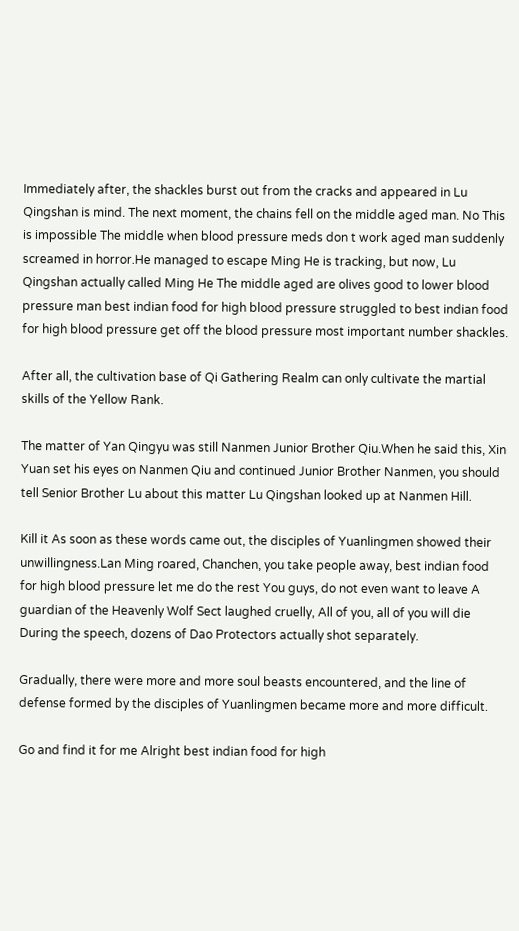Immediately after, the shackles burst out from the cracks and appeared in Lu Qingshan is mind. The next moment, the chains fell on the middle aged man. No This is impossible The middle when blood pressure meds don t work aged man suddenly screamed in horror.He managed to escape Ming He is tracking, but now, Lu Qingshan actually called Ming He The middle aged are olives good to lower blood pressure man best indian food for high blood pressure struggled to best indian food for high blood pressure get off the blood pressure most important number shackles.

After all, the cultivation base of Qi Gathering Realm can only cultivate the martial skills of the Yellow Rank.

The matter of Yan Qingyu was still Nanmen Junior Brother Qiu.When he said this, Xin Yuan set his eyes on Nanmen Qiu and continued Junior Brother Nanmen, you should tell Senior Brother Lu about this matter Lu Qingshan looked up at Nanmen Hill.

Kill it As soon as these words came out, the disciples of Yuanlingmen showed their unwillingness.Lan Ming roared, Chanchen, you take people away, best indian food for high blood pressure let me do the rest You guys, do not even want to leave A guardian of the Heavenly Wolf Sect laughed cruelly, All of you, all of you will die During the speech, dozens of Dao Protectors actually shot separately.

Gradually, there were more and more soul beasts encountered, and the line of defense formed by the disciples of Yuanlingmen became more and more difficult.

Go and find it for me Alright best indian food for high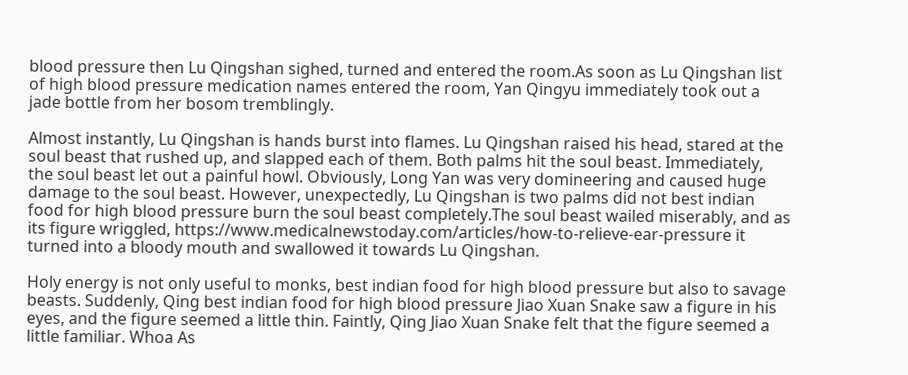blood pressure then Lu Qingshan sighed, turned and entered the room.As soon as Lu Qingshan list of high blood pressure medication names entered the room, Yan Qingyu immediately took out a jade bottle from her bosom tremblingly.

Almost instantly, Lu Qingshan is hands burst into flames. Lu Qingshan raised his head, stared at the soul beast that rushed up, and slapped each of them. Both palms hit the soul beast. Immediately, the soul beast let out a painful howl. Obviously, Long Yan was very domineering and caused huge damage to the soul beast. However, unexpectedly, Lu Qingshan is two palms did not best indian food for high blood pressure burn the soul beast completely.The soul beast wailed miserably, and as its figure wriggled, https://www.medicalnewstoday.com/articles/how-to-relieve-ear-pressure it turned into a bloody mouth and swallowed it towards Lu Qingshan.

Holy energy is not only useful to monks, best indian food for high blood pressure but also to savage beasts. Suddenly, Qing best indian food for high blood pressure Jiao Xuan Snake saw a figure in his eyes, and the figure seemed a little thin. Faintly, Qing Jiao Xuan Snake felt that the figure seemed a little familiar. Whoa As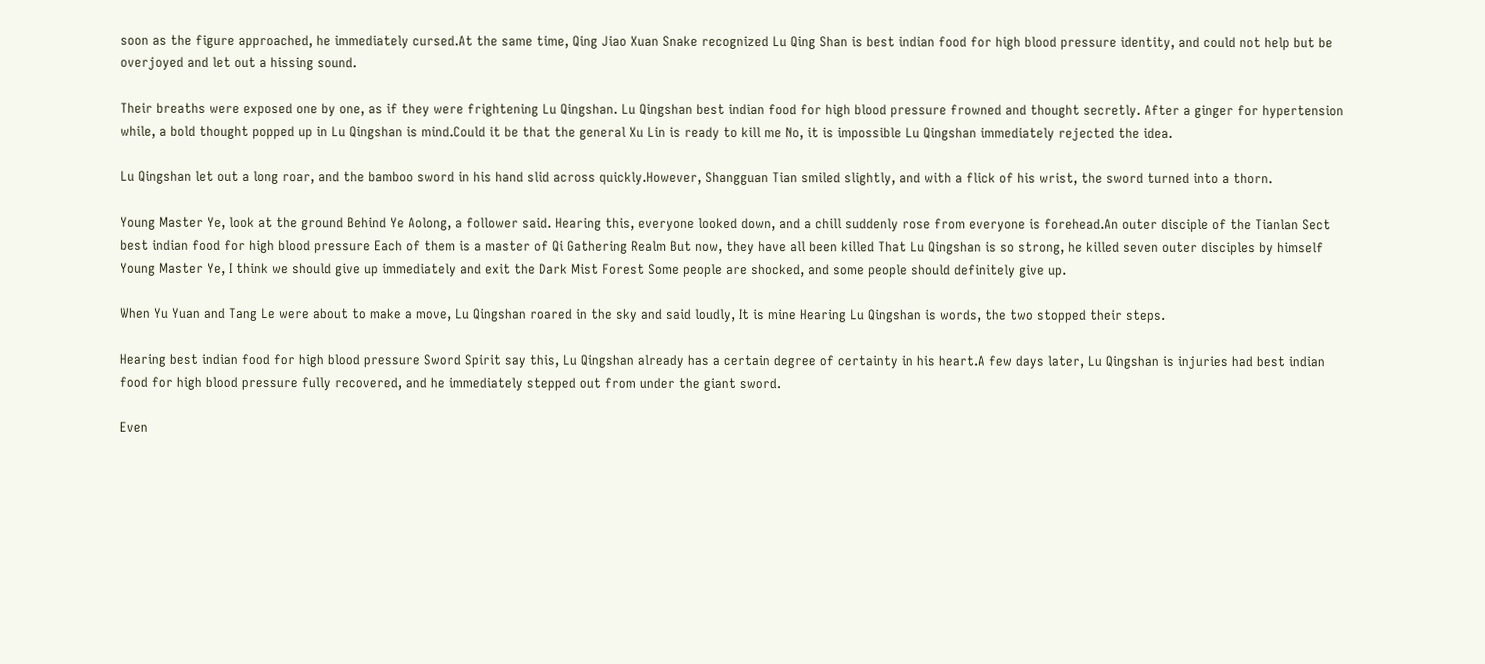soon as the figure approached, he immediately cursed.At the same time, Qing Jiao Xuan Snake recognized Lu Qing Shan is best indian food for high blood pressure identity, and could not help but be overjoyed and let out a hissing sound.

Their breaths were exposed one by one, as if they were frightening Lu Qingshan. Lu Qingshan best indian food for high blood pressure frowned and thought secretly. After a ginger for hypertension while, a bold thought popped up in Lu Qingshan is mind.Could it be that the general Xu Lin is ready to kill me No, it is impossible Lu Qingshan immediately rejected the idea.

Lu Qingshan let out a long roar, and the bamboo sword in his hand slid across quickly.However, Shangguan Tian smiled slightly, and with a flick of his wrist, the sword turned into a thorn.

Young Master Ye, look at the ground Behind Ye Aolong, a follower said. Hearing this, everyone looked down, and a chill suddenly rose from everyone is forehead.An outer disciple of the Tianlan Sect best indian food for high blood pressure Each of them is a master of Qi Gathering Realm But now, they have all been killed That Lu Qingshan is so strong, he killed seven outer disciples by himself Young Master Ye, I think we should give up immediately and exit the Dark Mist Forest Some people are shocked, and some people should definitely give up.

When Yu Yuan and Tang Le were about to make a move, Lu Qingshan roared in the sky and said loudly, It is mine Hearing Lu Qingshan is words, the two stopped their steps.

Hearing best indian food for high blood pressure Sword Spirit say this, Lu Qingshan already has a certain degree of certainty in his heart.A few days later, Lu Qingshan is injuries had best indian food for high blood pressure fully recovered, and he immediately stepped out from under the giant sword.

Even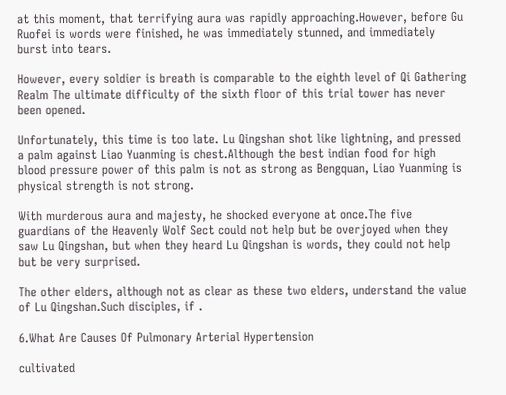at this moment, that terrifying aura was rapidly approaching.However, before Gu Ruofei is words were finished, he was immediately stunned, and immediately burst into tears.

However, every soldier is breath is comparable to the eighth level of Qi Gathering Realm The ultimate difficulty of the sixth floor of this trial tower has never been opened.

Unfortunately, this time is too late. Lu Qingshan shot like lightning, and pressed a palm against Liao Yuanming is chest.Although the best indian food for high blood pressure power of this palm is not as strong as Bengquan, Liao Yuanming is physical strength is not strong.

With murderous aura and majesty, he shocked everyone at once.The five guardians of the Heavenly Wolf Sect could not help but be overjoyed when they saw Lu Qingshan, but when they heard Lu Qingshan is words, they could not help but be very surprised.

The other elders, although not as clear as these two elders, understand the value of Lu Qingshan.Such disciples, if .

6.What Are Causes Of Pulmonary Arterial Hypertension

cultivated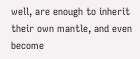well, are enough to inherit their own mantle, and even become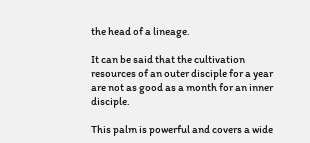the head of a lineage.

It can be said that the cultivation resources of an outer disciple for a year are not as good as a month for an inner disciple.

This palm is powerful and covers a wide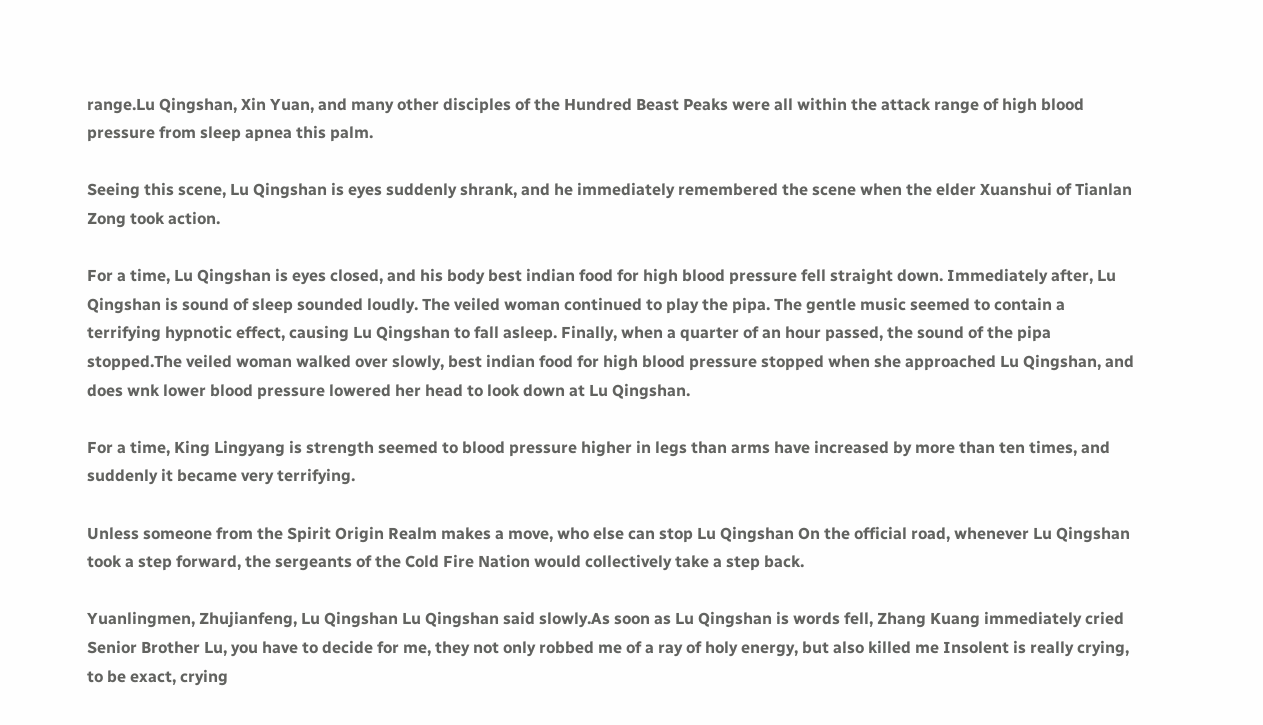range.Lu Qingshan, Xin Yuan, and many other disciples of the Hundred Beast Peaks were all within the attack range of high blood pressure from sleep apnea this palm.

Seeing this scene, Lu Qingshan is eyes suddenly shrank, and he immediately remembered the scene when the elder Xuanshui of Tianlan Zong took action.

For a time, Lu Qingshan is eyes closed, and his body best indian food for high blood pressure fell straight down. Immediately after, Lu Qingshan is sound of sleep sounded loudly. The veiled woman continued to play the pipa. The gentle music seemed to contain a terrifying hypnotic effect, causing Lu Qingshan to fall asleep. Finally, when a quarter of an hour passed, the sound of the pipa stopped.The veiled woman walked over slowly, best indian food for high blood pressure stopped when she approached Lu Qingshan, and does wnk lower blood pressure lowered her head to look down at Lu Qingshan.

For a time, King Lingyang is strength seemed to blood pressure higher in legs than arms have increased by more than ten times, and suddenly it became very terrifying.

Unless someone from the Spirit Origin Realm makes a move, who else can stop Lu Qingshan On the official road, whenever Lu Qingshan took a step forward, the sergeants of the Cold Fire Nation would collectively take a step back.

Yuanlingmen, Zhujianfeng, Lu Qingshan Lu Qingshan said slowly.As soon as Lu Qingshan is words fell, Zhang Kuang immediately cried Senior Brother Lu, you have to decide for me, they not only robbed me of a ray of holy energy, but also killed me Insolent is really crying, to be exact, crying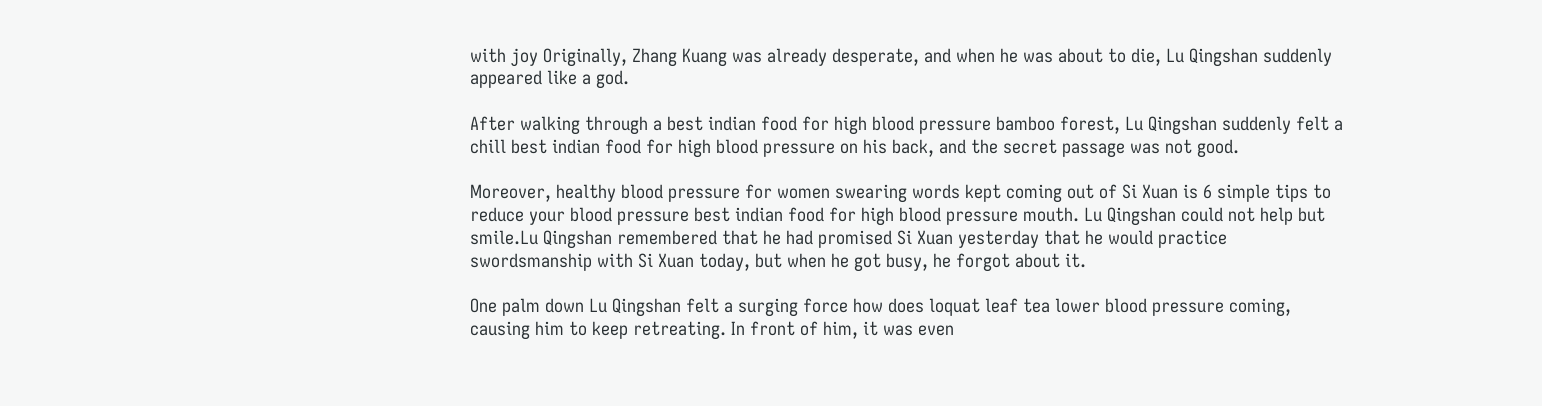with joy Originally, Zhang Kuang was already desperate, and when he was about to die, Lu Qingshan suddenly appeared like a god.

After walking through a best indian food for high blood pressure bamboo forest, Lu Qingshan suddenly felt a chill best indian food for high blood pressure on his back, and the secret passage was not good.

Moreover, healthy blood pressure for women swearing words kept coming out of Si Xuan is 6 simple tips to reduce your blood pressure best indian food for high blood pressure mouth. Lu Qingshan could not help but smile.Lu Qingshan remembered that he had promised Si Xuan yesterday that he would practice swordsmanship with Si Xuan today, but when he got busy, he forgot about it.

One palm down Lu Qingshan felt a surging force how does loquat leaf tea lower blood pressure coming, causing him to keep retreating. In front of him, it was even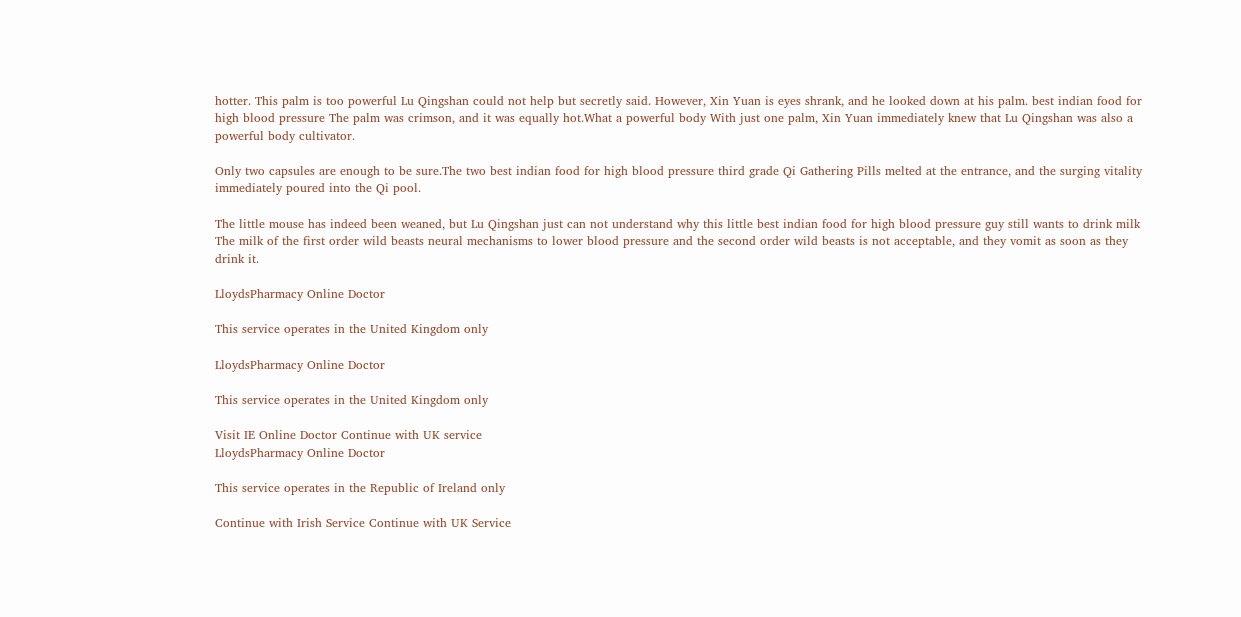hotter. This palm is too powerful Lu Qingshan could not help but secretly said. However, Xin Yuan is eyes shrank, and he looked down at his palm. best indian food for high blood pressure The palm was crimson, and it was equally hot.What a powerful body With just one palm, Xin Yuan immediately knew that Lu Qingshan was also a powerful body cultivator.

Only two capsules are enough to be sure.The two best indian food for high blood pressure third grade Qi Gathering Pills melted at the entrance, and the surging vitality immediately poured into the Qi pool.

The little mouse has indeed been weaned, but Lu Qingshan just can not understand why this little best indian food for high blood pressure guy still wants to drink milk The milk of the first order wild beasts neural mechanisms to lower blood pressure and the second order wild beasts is not acceptable, and they vomit as soon as they drink it.

LloydsPharmacy Online Doctor

This service operates in the United Kingdom only

LloydsPharmacy Online Doctor

This service operates in the United Kingdom only

Visit IE Online Doctor Continue with UK service
LloydsPharmacy Online Doctor

This service operates in the Republic of Ireland only

Continue with Irish Service Continue with UK Service